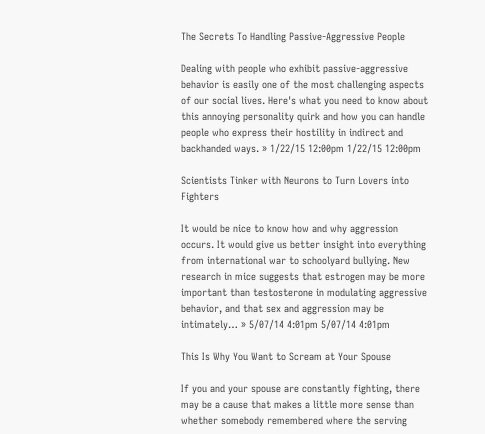The Secrets To Handling Passive-Aggressive People

Dealing with people who exhibit passive-aggressive behavior is easily one of the most challenging aspects of our social lives. Here's what you need to know about this annoying personality quirk and how you can handle people who express their hostility in indirect and backhanded ways. » 1/22/15 12:00pm 1/22/15 12:00pm

Scientists Tinker with Neurons to Turn Lovers into Fighters

It would be nice to know how and why aggression occurs. It would give us better insight into everything from international war to schoolyard bullying. New research in mice suggests that estrogen may be more important than testosterone in modulating aggressive behavior, and that sex and aggression may be intimately… » 5/07/14 4:01pm 5/07/14 4:01pm

This Is Why You Want to Scream at Your Spouse

If you and your spouse are constantly fighting, there may be a cause that makes a little more sense than whether somebody remembered where the serving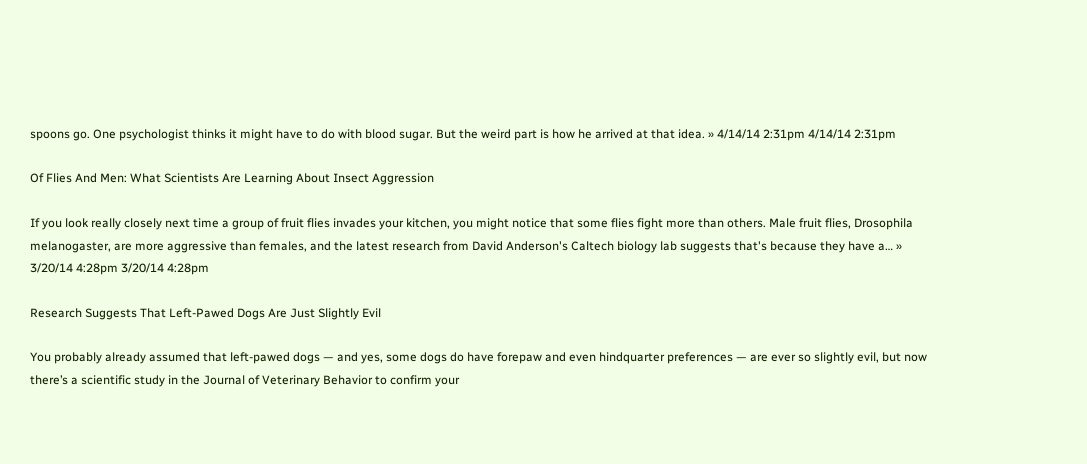spoons go. One psychologist thinks it might have to do with blood sugar. But the weird part is how he arrived at that idea. » 4/14/14 2:31pm 4/14/14 2:31pm

Of Flies And Men: What Scientists Are Learning About Insect Aggression

If you look really closely next time a group of fruit flies invades your kitchen, you might notice that some flies fight more than others. Male fruit flies, Drosophila melanogaster, are more aggressive than females, and the latest research from David Anderson's Caltech biology lab suggests that's because they have a… » 3/20/14 4:28pm 3/20/14 4:28pm

Research Suggests That Left-Pawed Dogs Are Just Slightly Evil

You probably already assumed that left-pawed dogs — and yes, some dogs do have forepaw and even hindquarter preferences — are ever so slightly evil, but now there’s a scientific study in the Journal of Veterinary Behavior to confirm your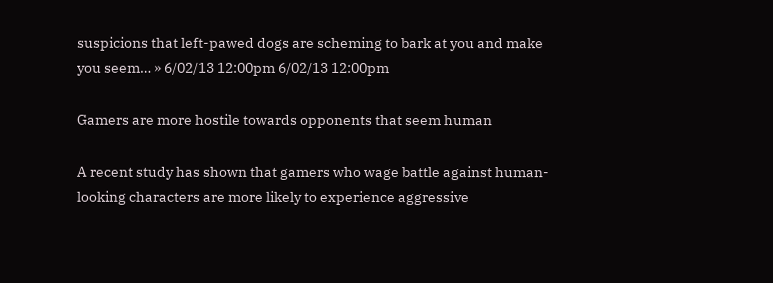suspicions that left-pawed dogs are scheming to bark at you and make you seem… » 6/02/13 12:00pm 6/02/13 12:00pm

Gamers are more hostile towards opponents that seem human

A recent study has shown that gamers who wage battle against human-looking characters are more likely to experience aggressive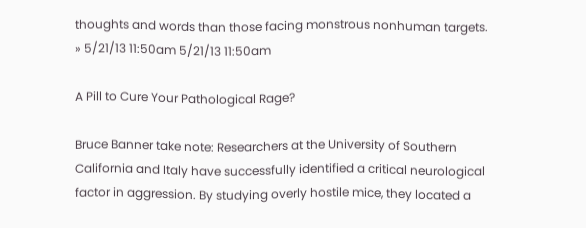thoughts and words than those facing monstrous nonhuman targets. » 5/21/13 11:50am 5/21/13 11:50am

A Pill to Cure Your Pathological Rage?

Bruce Banner take note: Researchers at the University of Southern California and Italy have successfully identified a critical neurological factor in aggression. By studying overly hostile mice, they located a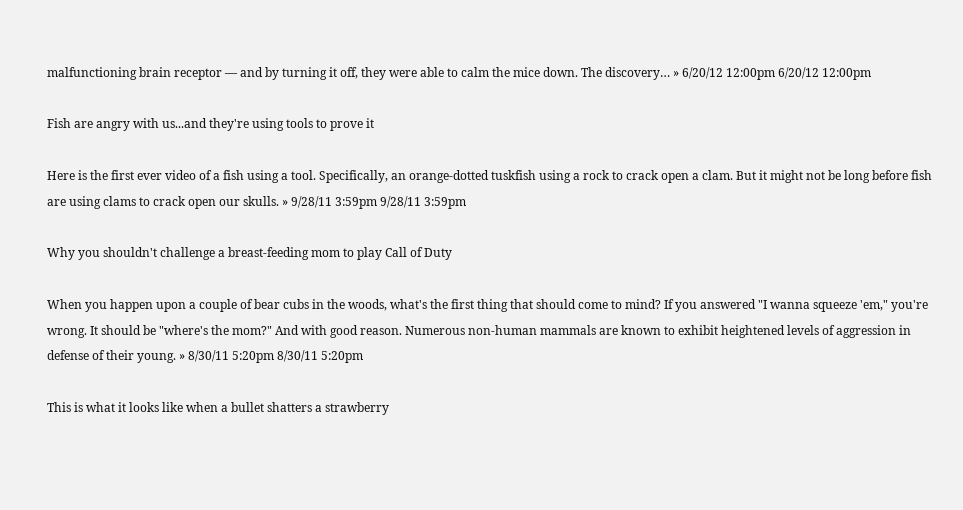malfunctioning brain receptor — and by turning it off, they were able to calm the mice down. The discovery… » 6/20/12 12:00pm 6/20/12 12:00pm

Fish are angry with us...and they're using tools to prove it

Here is the first ever video of a fish using a tool. Specifically, an orange-dotted tuskfish using a rock to crack open a clam. But it might not be long before fish are using clams to crack open our skulls. » 9/28/11 3:59pm 9/28/11 3:59pm

Why you shouldn't challenge a breast-feeding mom to play Call of Duty

When you happen upon a couple of bear cubs in the woods, what's the first thing that should come to mind? If you answered "I wanna squeeze 'em," you're wrong. It should be "where's the mom?" And with good reason. Numerous non-human mammals are known to exhibit heightened levels of aggression in defense of their young. » 8/30/11 5:20pm 8/30/11 5:20pm

This is what it looks like when a bullet shatters a strawberry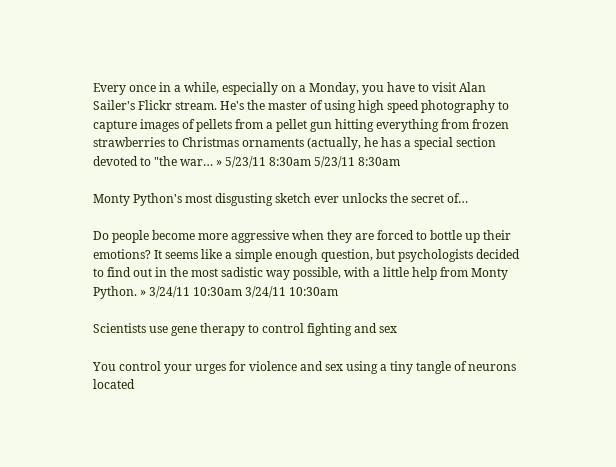Every once in a while, especially on a Monday, you have to visit Alan Sailer's Flickr stream. He's the master of using high speed photography to capture images of pellets from a pellet gun hitting everything from frozen strawberries to Christmas ornaments (actually, he has a special section devoted to "the war… » 5/23/11 8:30am 5/23/11 8:30am

Monty Python's most disgusting sketch ever unlocks the secret of…

Do people become more aggressive when they are forced to bottle up their emotions? It seems like a simple enough question, but psychologists decided to find out in the most sadistic way possible, with a little help from Monty Python. » 3/24/11 10:30am 3/24/11 10:30am

Scientists use gene therapy to control fighting and sex

You control your urges for violence and sex using a tiny tangle of neurons located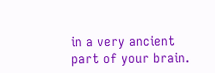in a very ancient part of your brain.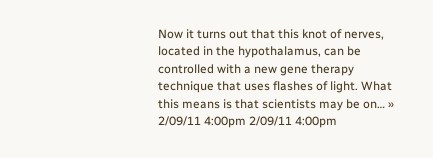Now it turns out that this knot of nerves, located in the hypothalamus, can be controlled with a new gene therapy technique that uses flashes of light. What this means is that scientists may be on… » 2/09/11 4:00pm 2/09/11 4:00pm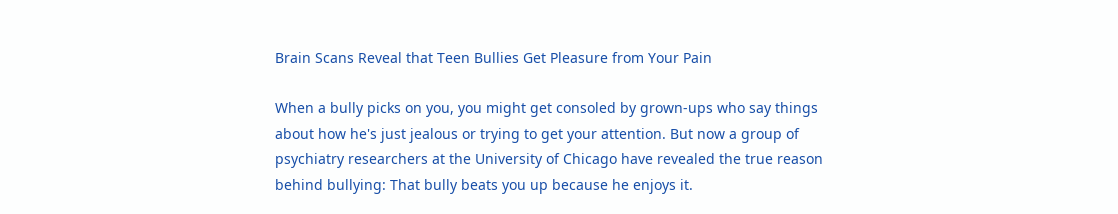Brain Scans Reveal that Teen Bullies Get Pleasure from Your Pain

When a bully picks on you, you might get consoled by grown-ups who say things about how he's just jealous or trying to get your attention. But now a group of psychiatry researchers at the University of Chicago have revealed the true reason behind bullying: That bully beats you up because he enjoys it.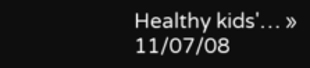Healthy kids'… » 11/07/08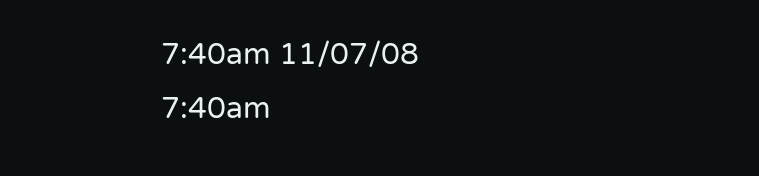7:40am 11/07/08 7:40am